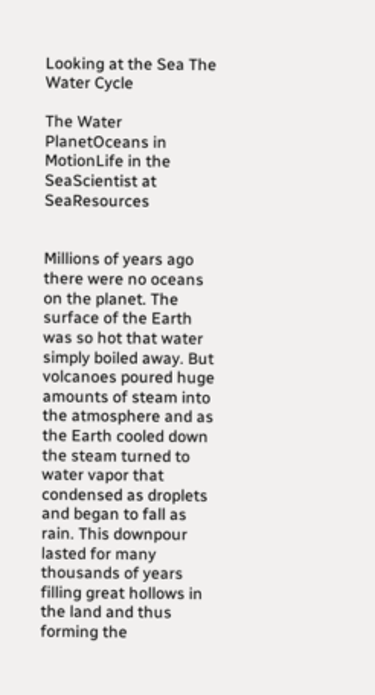Looking at the Sea The Water Cycle

The Water PlanetOceans in MotionLife in the SeaScientist at SeaResources


Millions of years ago there were no oceans on the planet. The surface of the Earth was so hot that water simply boiled away. But volcanoes poured huge amounts of steam into the atmosphere and as the Earth cooled down the steam turned to water vapor that condensed as droplets and began to fall as rain. This downpour lasted for many thousands of years filling great hollows in the land and thus forming the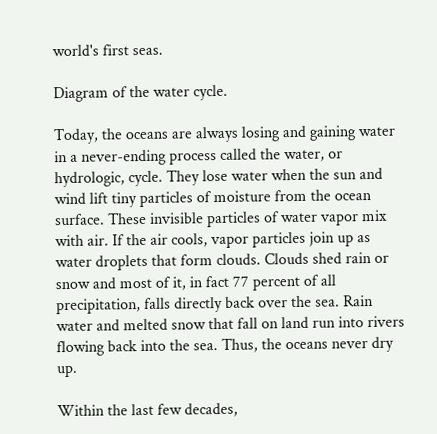world's first seas.

Diagram of the water cycle.

Today, the oceans are always losing and gaining water in a never-ending process called the water, or hydrologic, cycle. They lose water when the sun and wind lift tiny particles of moisture from the ocean surface. These invisible particles of water vapor mix with air. If the air cools, vapor particles join up as water droplets that form clouds. Clouds shed rain or snow and most of it, in fact 77 percent of all precipitation, falls directly back over the sea. Rain water and melted snow that fall on land run into rivers flowing back into the sea. Thus, the oceans never dry up.

Within the last few decades,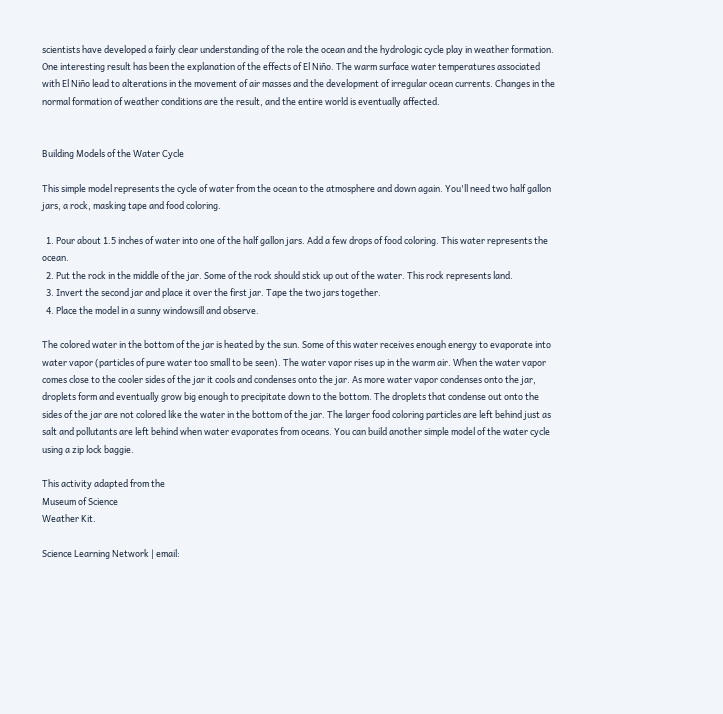scientists have developed a fairly clear understanding of the role the ocean and the hydrologic cycle play in weather formation. One interesting result has been the explanation of the effects of El Niño. The warm surface water temperatures associated with El Niño lead to alterations in the movement of air masses and the development of irregular ocean currents. Changes in the normal formation of weather conditions are the result, and the entire world is eventually affected.


Building Models of the Water Cycle

This simple model represents the cycle of water from the ocean to the atmosphere and down again. You'll need two half gallon jars, a rock, masking tape and food coloring.

  1. Pour about 1.5 inches of water into one of the half gallon jars. Add a few drops of food coloring. This water represents the ocean.
  2. Put the rock in the middle of the jar. Some of the rock should stick up out of the water. This rock represents land.
  3. Invert the second jar and place it over the first jar. Tape the two jars together.
  4. Place the model in a sunny windowsill and observe.

The colored water in the bottom of the jar is heated by the sun. Some of this water receives enough energy to evaporate into water vapor (particles of pure water too small to be seen). The water vapor rises up in the warm air. When the water vapor comes close to the cooler sides of the jar it cools and condenses onto the jar. As more water vapor condenses onto the jar, droplets form and eventually grow big enough to precipitate down to the bottom. The droplets that condense out onto the sides of the jar are not colored like the water in the bottom of the jar. The larger food coloring particles are left behind just as salt and pollutants are left behind when water evaporates from oceans. You can build another simple model of the water cycle using a zip lock baggie.

This activity adapted from the
Museum of Science
Weather Kit.

Science Learning Network | email: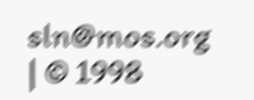sln@mos.org | © 1998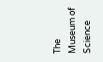The Museum of Science